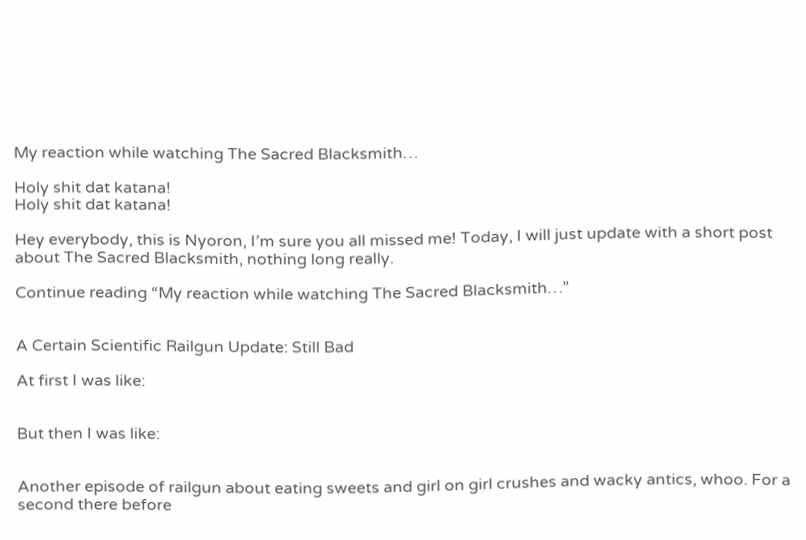My reaction while watching The Sacred Blacksmith…

Holy shit dat katana!
Holy shit dat katana!

Hey everybody, this is Nyoron, I’m sure you all missed me! Today, I will just update with a short post about The Sacred Blacksmith, nothing long really.

Continue reading “My reaction while watching The Sacred Blacksmith…”


A Certain Scientific Railgun Update: Still Bad

At first I was like:


But then I was like:


Another episode of railgun about eating sweets and girl on girl crushes and wacky antics, whoo. For a second there before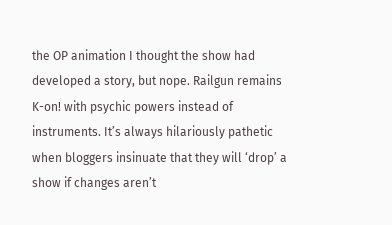the OP animation I thought the show had developed a story, but nope. Railgun remains K-on! with psychic powers instead of instruments. It’s always hilariously pathetic when bloggers insinuate that they will ‘drop’ a show if changes aren’t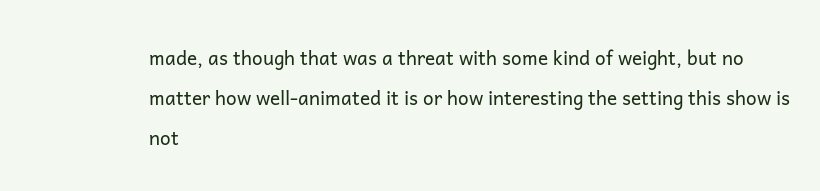made, as though that was a threat with some kind of weight, but no matter how well-animated it is or how interesting the setting this show is not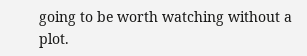going to be worth watching without a plot.